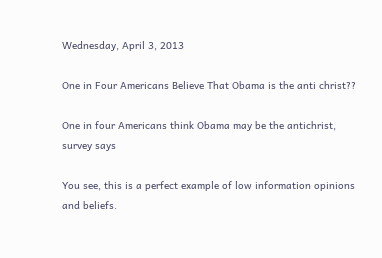Wednesday, April 3, 2013

One in Four Americans Believe That Obama is the anti christ??

One in four Americans think Obama may be the antichrist, survey says

You see, this is a perfect example of low information opinions and beliefs.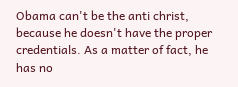Obama can't be the anti christ, because he doesn't have the proper credentials. As a matter of fact, he has no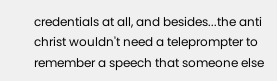credentials at all, and besides...the anti christ wouldn't need a teleprompter to remember a speech that someone else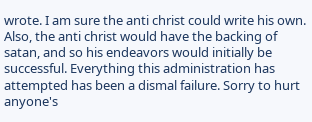wrote. I am sure the anti christ could write his own. Also, the anti christ would have the backing of satan, and so his endeavors would initially be successful. Everything this administration has attempted has been a dismal failure. Sorry to hurt anyone's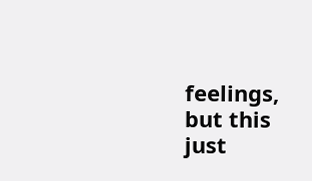feelings, but this just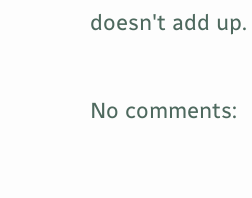doesn't add up.

No comments: